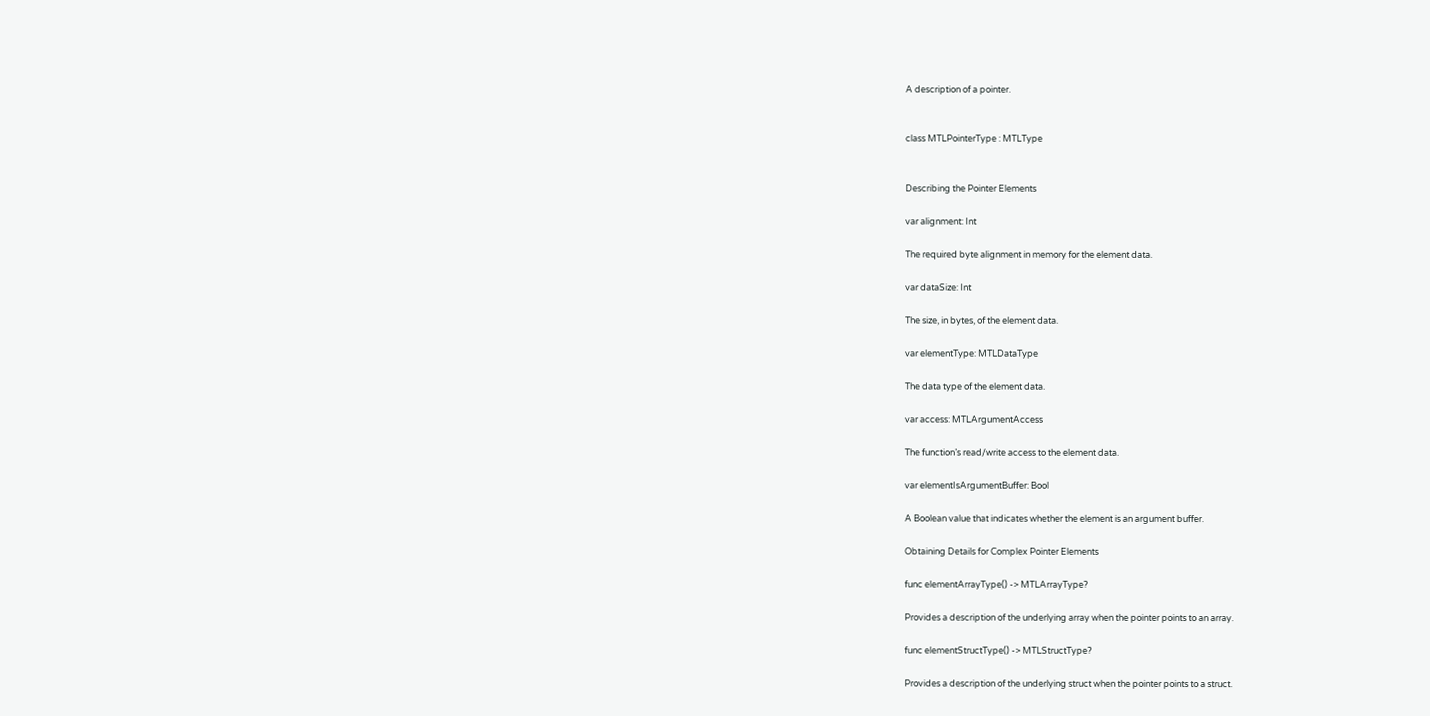A description of a pointer.


class MTLPointerType : MTLType


Describing the Pointer Elements

var alignment: Int

The required byte alignment in memory for the element data.

var dataSize: Int

The size, in bytes, of the element data.

var elementType: MTLDataType

The data type of the element data.

var access: MTLArgumentAccess

The function’s read/write access to the element data.

var elementIsArgumentBuffer: Bool

A Boolean value that indicates whether the element is an argument buffer.

Obtaining Details for Complex Pointer Elements

func elementArrayType() -> MTLArrayType?

Provides a description of the underlying array when the pointer points to an array.

func elementStructType() -> MTLStructType?

Provides a description of the underlying struct when the pointer points to a struct.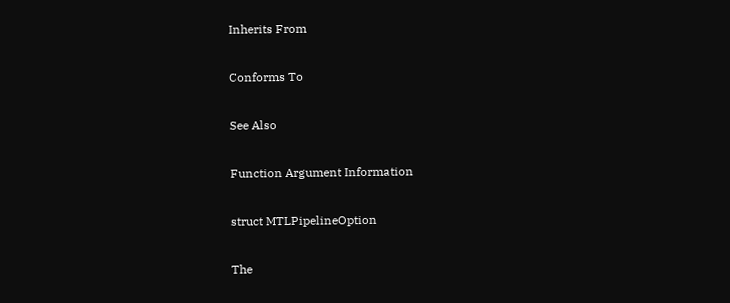Inherits From

Conforms To

See Also

Function Argument Information

struct MTLPipelineOption

The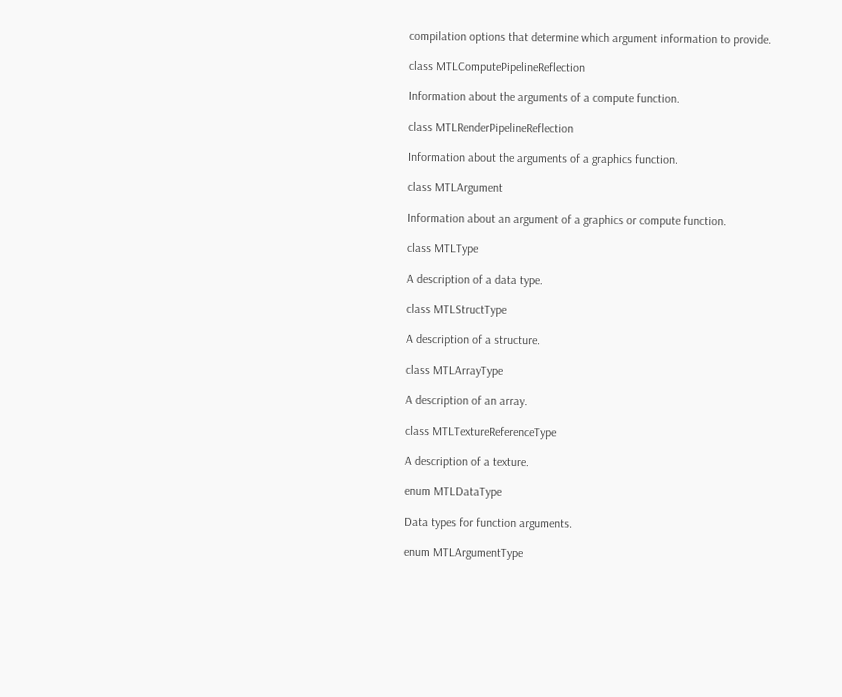compilation options that determine which argument information to provide.

class MTLComputePipelineReflection

Information about the arguments of a compute function.

class MTLRenderPipelineReflection

Information about the arguments of a graphics function.

class MTLArgument

Information about an argument of a graphics or compute function.

class MTLType

A description of a data type.

class MTLStructType

A description of a structure.

class MTLArrayType

A description of an array.

class MTLTextureReferenceType

A description of a texture.

enum MTLDataType

Data types for function arguments.

enum MTLArgumentType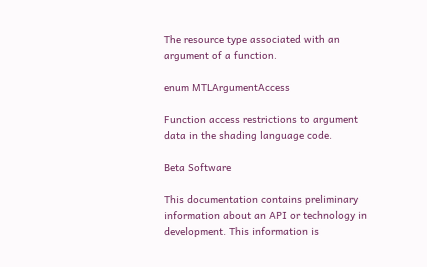The resource type associated with an argument of a function.

enum MTLArgumentAccess

Function access restrictions to argument data in the shading language code.

Beta Software

This documentation contains preliminary information about an API or technology in development. This information is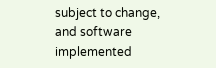subject to change, and software implemented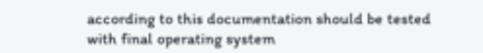according to this documentation should be tested with final operating system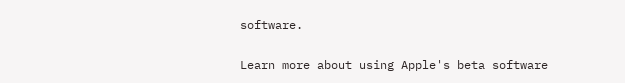software.

Learn more about using Apple's beta software